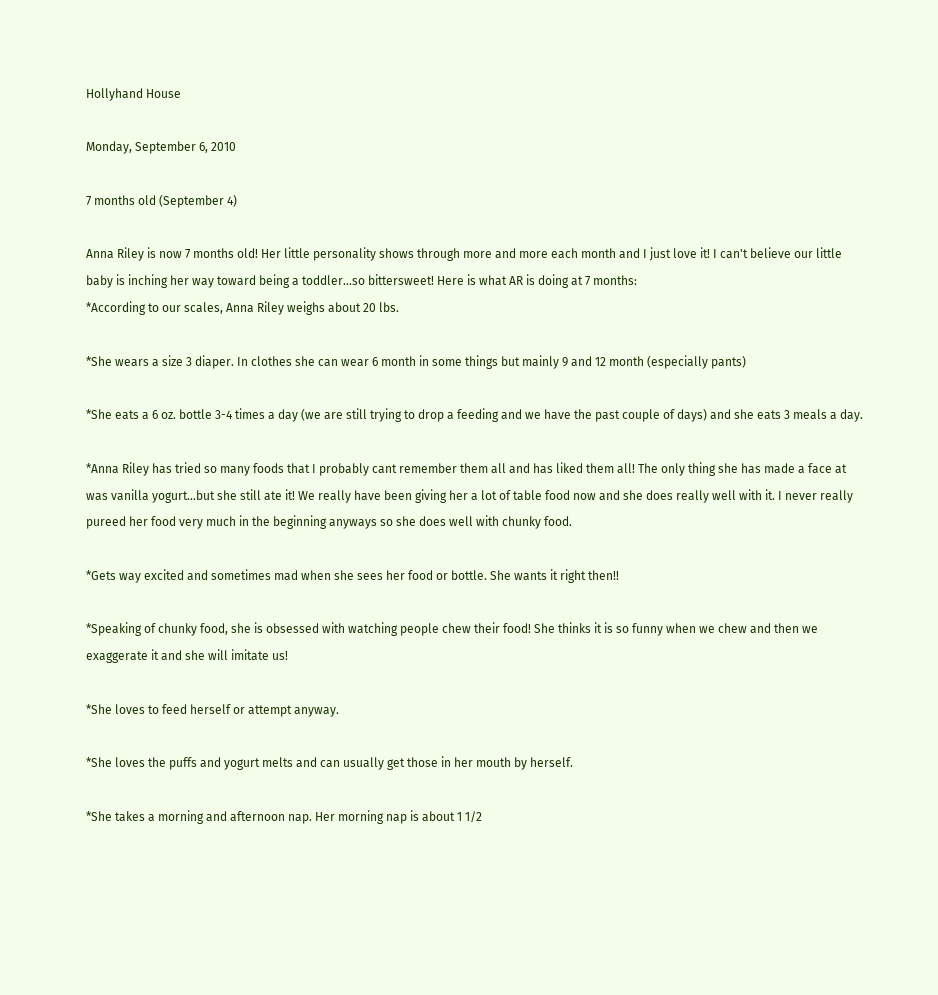Hollyhand House

Monday, September 6, 2010

7 months old (September 4)

Anna Riley is now 7 months old! Her little personality shows through more and more each month and I just love it! I can't believe our little baby is inching her way toward being a toddler...so bittersweet! Here is what AR is doing at 7 months:
*According to our scales, Anna Riley weighs about 20 lbs.

*She wears a size 3 diaper. In clothes she can wear 6 month in some things but mainly 9 and 12 month (especially pants)

*She eats a 6 oz. bottle 3-4 times a day (we are still trying to drop a feeding and we have the past couple of days) and she eats 3 meals a day.

*Anna Riley has tried so many foods that I probably cant remember them all and has liked them all! The only thing she has made a face at was vanilla yogurt...but she still ate it! We really have been giving her a lot of table food now and she does really well with it. I never really pureed her food very much in the beginning anyways so she does well with chunky food.

*Gets way excited and sometimes mad when she sees her food or bottle. She wants it right then!!

*Speaking of chunky food, she is obsessed with watching people chew their food! She thinks it is so funny when we chew and then we exaggerate it and she will imitate us!

*She loves to feed herself or attempt anyway.

*She loves the puffs and yogurt melts and can usually get those in her mouth by herself.

*She takes a morning and afternoon nap. Her morning nap is about 1 1/2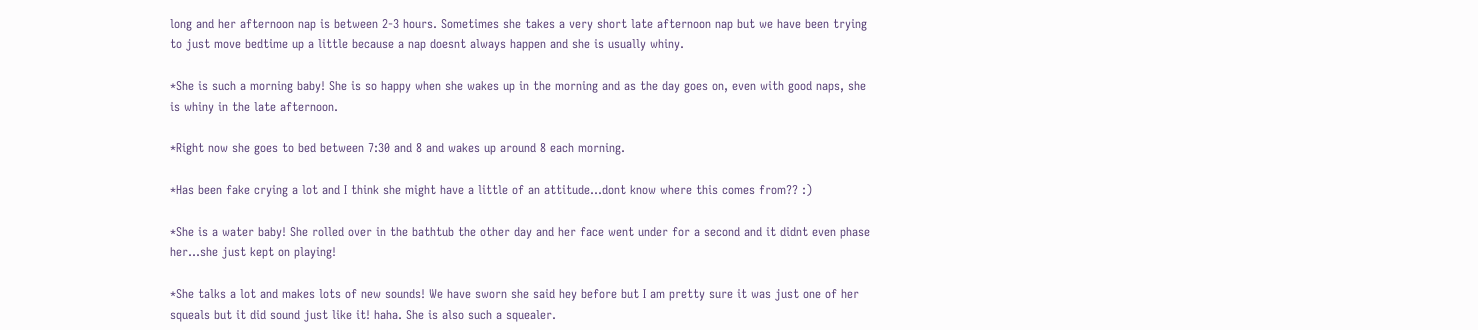long and her afternoon nap is between 2-3 hours. Sometimes she takes a very short late afternoon nap but we have been trying to just move bedtime up a little because a nap doesnt always happen and she is usually whiny.

*She is such a morning baby! She is so happy when she wakes up in the morning and as the day goes on, even with good naps, she is whiny in the late afternoon.

*Right now she goes to bed between 7:30 and 8 and wakes up around 8 each morning.

*Has been fake crying a lot and I think she might have a little of an attitude...dont know where this comes from?? :)

*She is a water baby! She rolled over in the bathtub the other day and her face went under for a second and it didnt even phase her...she just kept on playing!

*She talks a lot and makes lots of new sounds! We have sworn she said hey before but I am pretty sure it was just one of her squeals but it did sound just like it! haha. She is also such a squealer.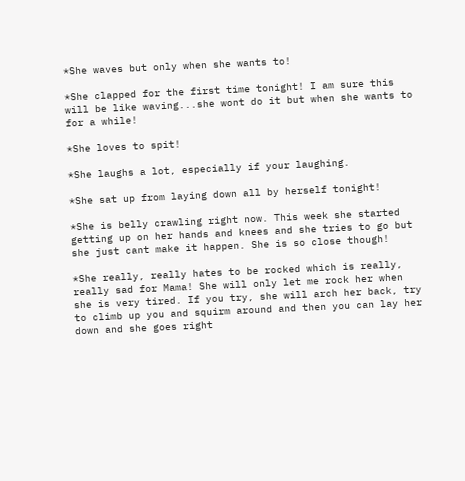*She waves but only when she wants to!

*She clapped for the first time tonight! I am sure this will be like waving...she wont do it but when she wants to for a while!

*She loves to spit!

*She laughs a lot, especially if your laughing.

*She sat up from laying down all by herself tonight!

*She is belly crawling right now. This week she started getting up on her hands and knees and she tries to go but she just cant make it happen. She is so close though!

*She really, really hates to be rocked which is really, really sad for Mama! She will only let me rock her when she is very tired. If you try, she will arch her back, try to climb up you and squirm around and then you can lay her down and she goes right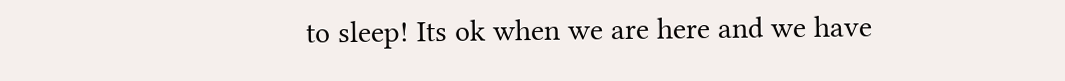to sleep! Its ok when we are here and we have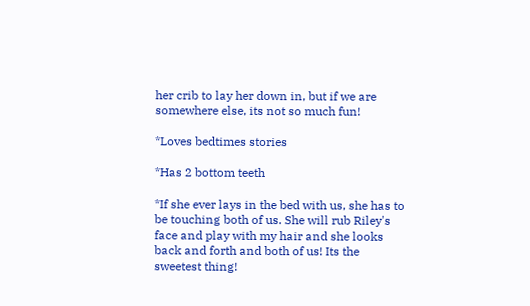her crib to lay her down in, but if we are somewhere else, its not so much fun!

*Loves bedtimes stories

*Has 2 bottom teeth

*If she ever lays in the bed with us, she has to be touching both of us. She will rub Riley's face and play with my hair and she looks back and forth and both of us! Its the sweetest thing!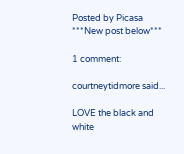Posted by Picasa
***New post below***

1 comment:

courtneytidmore said...

LOVE the black and white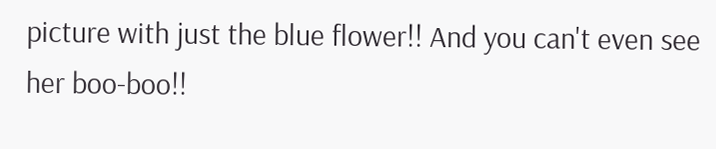picture with just the blue flower!! And you can't even see her boo-boo!!